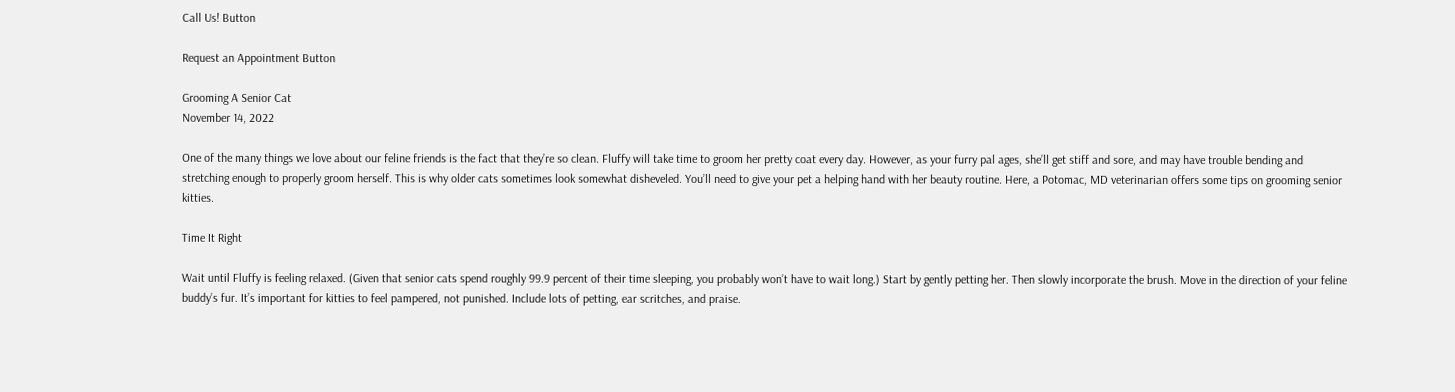Call Us! Button

Request an Appointment Button

Grooming A Senior Cat
November 14, 2022

One of the many things we love about our feline friends is the fact that they’re so clean. Fluffy will take time to groom her pretty coat every day. However, as your furry pal ages, she’ll get stiff and sore, and may have trouble bending and stretching enough to properly groom herself. This is why older cats sometimes look somewhat disheveled. You’ll need to give your pet a helping hand with her beauty routine. Here, a Potomac, MD veterinarian offers some tips on grooming senior kitties.

Time It Right

Wait until Fluffy is feeling relaxed. (Given that senior cats spend roughly 99.9 percent of their time sleeping, you probably won’t have to wait long.) Start by gently petting her. Then slowly incorporate the brush. Move in the direction of your feline buddy’s fur. It’s important for kitties to feel pampered, not punished. Include lots of petting, ear scritches, and praise.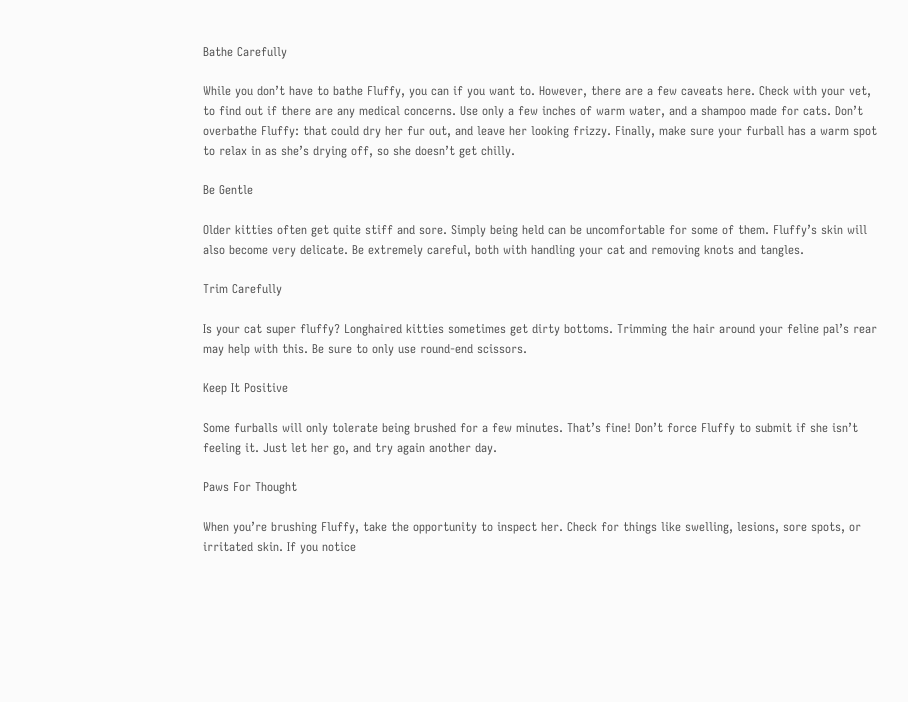Bathe Carefully

While you don’t have to bathe Fluffy, you can if you want to. However, there are a few caveats here. Check with your vet, to find out if there are any medical concerns. Use only a few inches of warm water, and a shampoo made for cats. Don’t overbathe Fluffy: that could dry her fur out, and leave her looking frizzy. Finally, make sure your furball has a warm spot to relax in as she’s drying off, so she doesn’t get chilly.

Be Gentle

Older kitties often get quite stiff and sore. Simply being held can be uncomfortable for some of them. Fluffy’s skin will also become very delicate. Be extremely careful, both with handling your cat and removing knots and tangles.

Trim Carefully

Is your cat super fluffy? Longhaired kitties sometimes get dirty bottoms. Trimming the hair around your feline pal’s rear may help with this. Be sure to only use round-end scissors.

Keep It Positive

Some furballs will only tolerate being brushed for a few minutes. That’s fine! Don’t force Fluffy to submit if she isn’t feeling it. Just let her go, and try again another day.

Paws For Thought

When you’re brushing Fluffy, take the opportunity to inspect her. Check for things like swelling, lesions, sore spots, or irritated skin. If you notice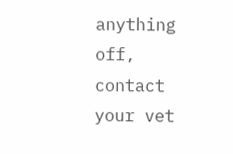anything off, contact your vet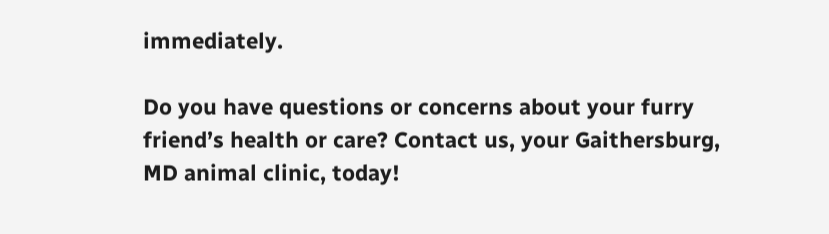immediately.

Do you have questions or concerns about your furry friend’s health or care? Contact us, your Gaithersburg, MD animal clinic, today!